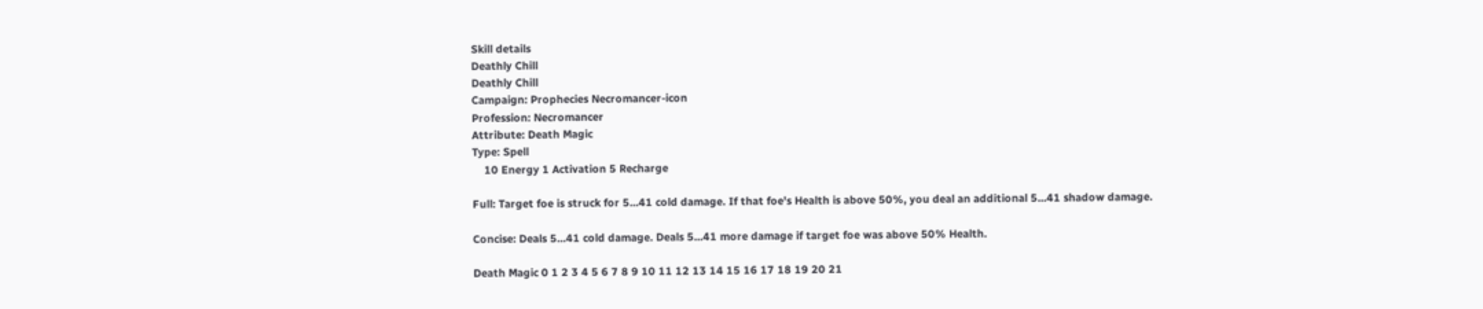Skill details
Deathly Chill
Deathly Chill
Campaign: Prophecies Necromancer-icon
Profession: Necromancer
Attribute: Death Magic
Type: Spell
    10 Energy 1 Activation 5 Recharge

Full: Target foe is struck for 5...41 cold damage. If that foe's Health is above 50%, you deal an additional 5...41 shadow damage.

Concise: Deals 5...41 cold damage. Deals 5...41 more damage if target foe was above 50% Health.

Death Magic 0 1 2 3 4 5 6 7 8 9 10 11 12 13 14 15 16 17 18 19 20 21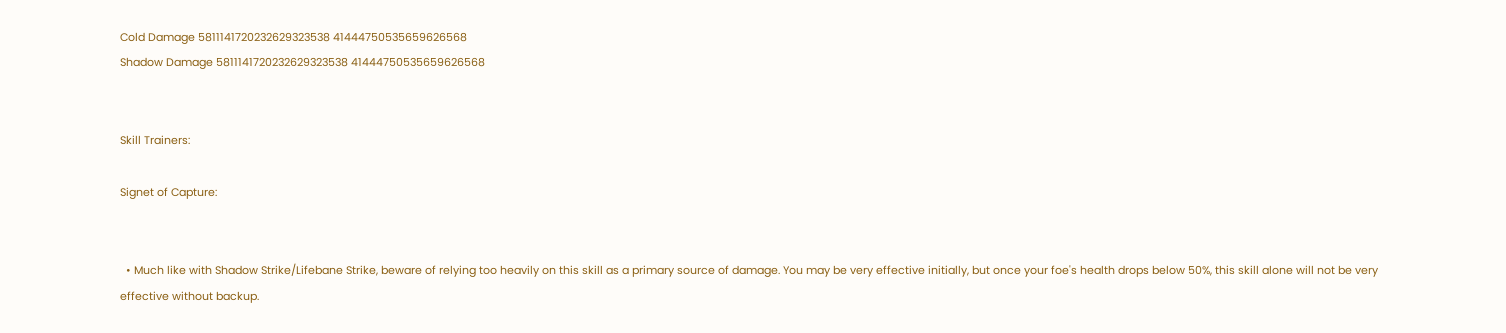Cold Damage 5811141720232629323538 41444750535659626568
Shadow Damage 5811141720232629323538 41444750535659626568


Skill Trainers:

Signet of Capture:


  • Much like with Shadow Strike/Lifebane Strike, beware of relying too heavily on this skill as a primary source of damage. You may be very effective initially, but once your foe's health drops below 50%, this skill alone will not be very effective without backup.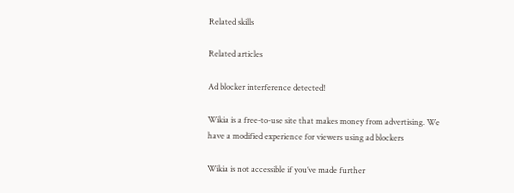Related skills

Related articles

Ad blocker interference detected!

Wikia is a free-to-use site that makes money from advertising. We have a modified experience for viewers using ad blockers

Wikia is not accessible if you’ve made further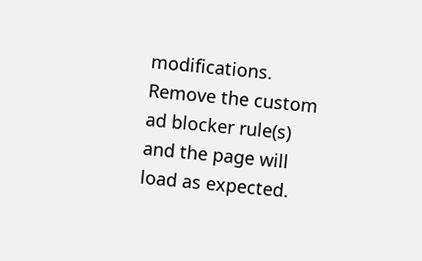modifications. Remove the custom ad blocker rule(s) and the page will load as expected.